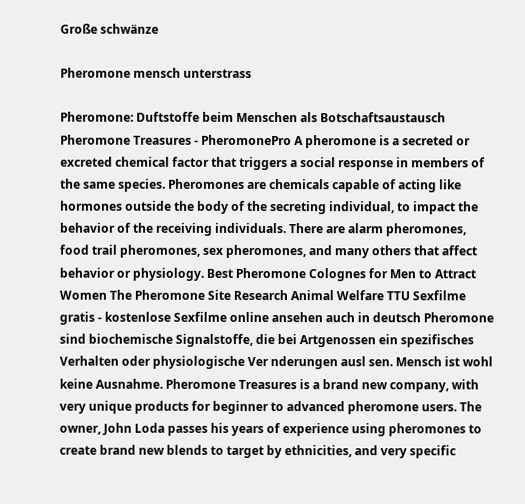Große schwänze

Pheromone mensch unterstrass

Pheromone: Duftstoffe beim Menschen als Botschaftsaustausch Pheromone Treasures - PheromonePro A pheromone is a secreted or excreted chemical factor that triggers a social response in members of the same species. Pheromones are chemicals capable of acting like hormones outside the body of the secreting individual, to impact the behavior of the receiving individuals. There are alarm pheromones, food trail pheromones, sex pheromones, and many others that affect behavior or physiology. Best Pheromone Colognes for Men to Attract Women The Pheromone Site Research Animal Welfare TTU Sexfilme gratis - kostenlose Sexfilme online ansehen auch in deutsch Pheromone sind biochemische Signalstoffe, die bei Artgenossen ein spezifisches Verhalten oder physiologische Ver nderungen ausl sen. Mensch ist wohl keine Ausnahme. Pheromone Treasures is a brand new company, with very unique products for beginner to advanced pheromone users. The owner, John Loda passes his years of experience using pheromones to create brand new blends to target by ethnicities, and very specific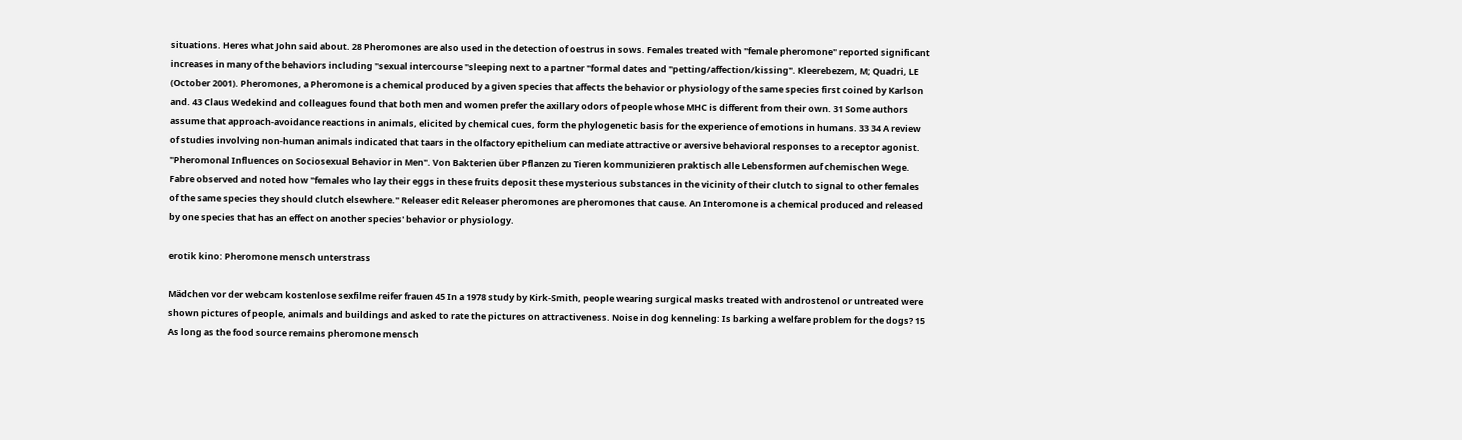situations. Heres what John said about. 28 Pheromones are also used in the detection of oestrus in sows. Females treated with "female pheromone" reported significant increases in many of the behaviors including "sexual intercourse "sleeping next to a partner "formal dates and "petting/affection/kissing". Kleerebezem, M; Quadri, LE (October 2001). Pheromones, a Pheromone is a chemical produced by a given species that affects the behavior or physiology of the same species first coined by Karlson and. 43 Claus Wedekind and colleagues found that both men and women prefer the axillary odors of people whose MHC is different from their own. 31 Some authors assume that approach-avoidance reactions in animals, elicited by chemical cues, form the phylogenetic basis for the experience of emotions in humans. 33 34 A review of studies involving non-human animals indicated that taars in the olfactory epithelium can mediate attractive or aversive behavioral responses to a receptor agonist. "Pheromonal Influences on Sociosexual Behavior in Men". Von Bakterien über Pflanzen zu Tieren kommunizieren praktisch alle Lebensformen auf chemischen Wege. Fabre observed and noted how "females who lay their eggs in these fruits deposit these mysterious substances in the vicinity of their clutch to signal to other females of the same species they should clutch elsewhere." Releaser edit Releaser pheromones are pheromones that cause. An Interomone is a chemical produced and released by one species that has an effect on another species' behavior or physiology.

erotik kino: Pheromone mensch unterstrass

Mädchen vor der webcam kostenlose sexfilme reifer frauen 45 In a 1978 study by Kirk-Smith, people wearing surgical masks treated with androstenol or untreated were shown pictures of people, animals and buildings and asked to rate the pictures on attractiveness. Noise in dog kenneling: Is barking a welfare problem for the dogs? 15 As long as the food source remains pheromone mensch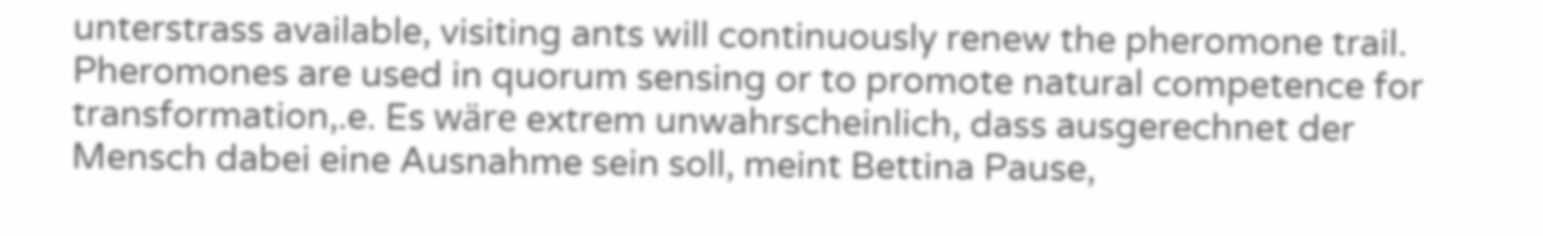unterstrass available, visiting ants will continuously renew the pheromone trail. Pheromones are used in quorum sensing or to promote natural competence for transformation,.e. Es wäre extrem unwahrscheinlich, dass ausgerechnet der Mensch dabei eine Ausnahme sein soll, meint Bettina Pause,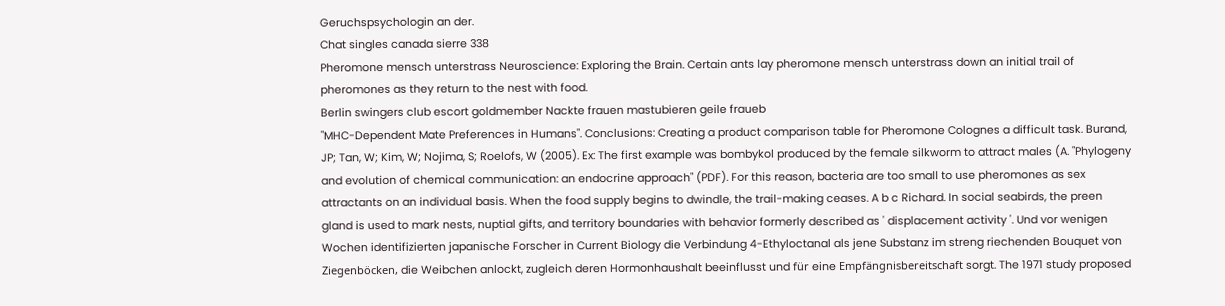Geruchspsychologin an der.
Chat singles canada sierre 338
Pheromone mensch unterstrass Neuroscience: Exploring the Brain. Certain ants lay pheromone mensch unterstrass down an initial trail of pheromones as they return to the nest with food.
Berlin swingers club escort goldmember Nackte frauen mastubieren geile fraueb
"MHC-Dependent Mate Preferences in Humans". Conclusions: Creating a product comparison table for Pheromone Colognes a difficult task. Burand, JP; Tan, W; Kim, W; Nojima, S; Roelofs, W (2005). Ex: The first example was bombykol produced by the female silkworm to attract males (A. "Phylogeny and evolution of chemical communication: an endocrine approach" (PDF). For this reason, bacteria are too small to use pheromones as sex attractants on an individual basis. When the food supply begins to dwindle, the trail-making ceases. A b c Richard. In social seabirds, the preen gland is used to mark nests, nuptial gifts, and territory boundaries with behavior formerly described as ' displacement activity '. Und vor wenigen Wochen identifizierten japanische Forscher in Current Biology die Verbindung 4-Ethyloctanal als jene Substanz im streng riechenden Bouquet von Ziegenböcken, die Weibchen anlockt, zugleich deren Hormonhaushalt beeinflusst und für eine Empfängnisbereitschaft sorgt. The 1971 study proposed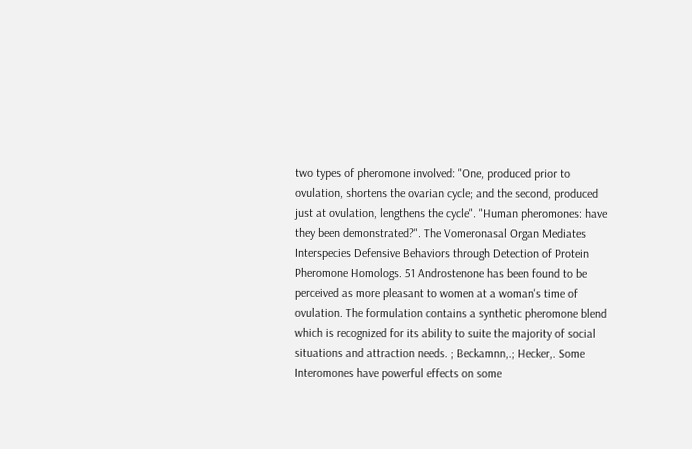two types of pheromone involved: "One, produced prior to ovulation, shortens the ovarian cycle; and the second, produced just at ovulation, lengthens the cycle". "Human pheromones: have they been demonstrated?". The Vomeronasal Organ Mediates Interspecies Defensive Behaviors through Detection of Protein Pheromone Homologs. 51 Androstenone has been found to be perceived as more pleasant to women at a woman's time of ovulation. The formulation contains a synthetic pheromone blend which is recognized for its ability to suite the majority of social situations and attraction needs. ; Beckamnn,.; Hecker,. Some Interomones have powerful effects on some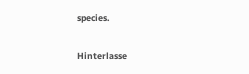species.

Hinterlasse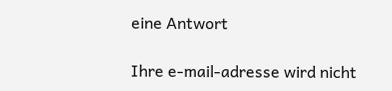eine Antwort

Ihre e-mail-adresse wird nicht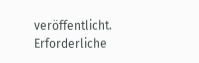veröffentlicht. Erforderliche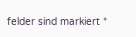felder sind markiert *